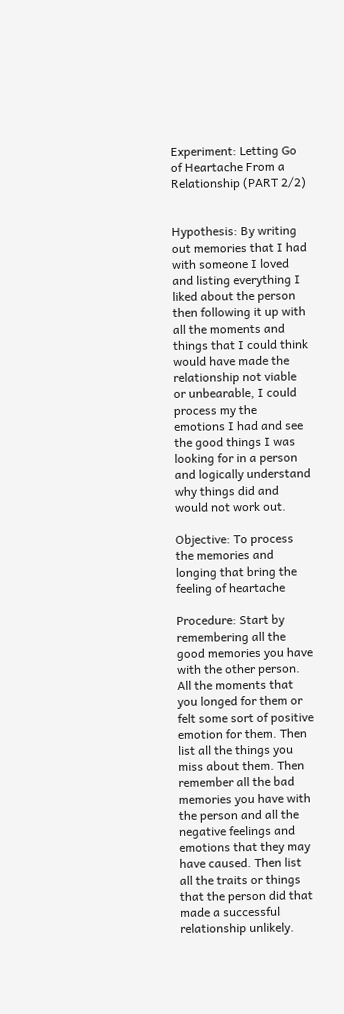Experiment: Letting Go of Heartache From a Relationship (PART 2/2)


Hypothesis: By writing out memories that I had with someone I loved and listing everything I liked about the person then following it up with all the moments and things that I could think would have made the relationship not viable or unbearable, I could process my the emotions I had and see the good things I was looking for in a person and logically understand why things did and would not work out.

Objective: To process the memories and longing that bring the feeling of heartache

Procedure: Start by remembering all the good memories you have with the other person. All the moments that you longed for them or felt some sort of positive emotion for them. Then list all the things you miss about them. Then remember all the bad memories you have with the person and all the negative feelings and emotions that they may have caused. Then list all the traits or things that the person did that made a successful relationship unlikely.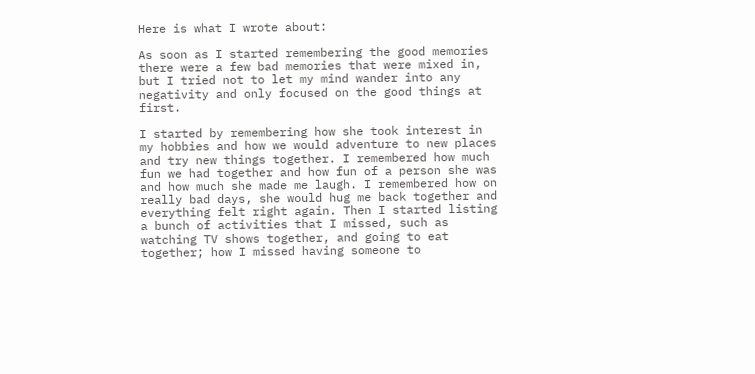Here is what I wrote about:

As soon as I started remembering the good memories there were a few bad memories that were mixed in, but I tried not to let my mind wander into any negativity and only focused on the good things at first.

I started by remembering how she took interest in my hobbies and how we would adventure to new places and try new things together. I remembered how much fun we had together and how fun of a person she was and how much she made me laugh. I remembered how on really bad days, she would hug me back together and everything felt right again. Then I started listing a bunch of activities that I missed, such as watching TV shows together, and going to eat together; how I missed having someone to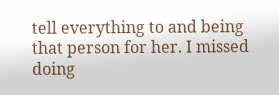tell everything to and being that person for her. I missed doing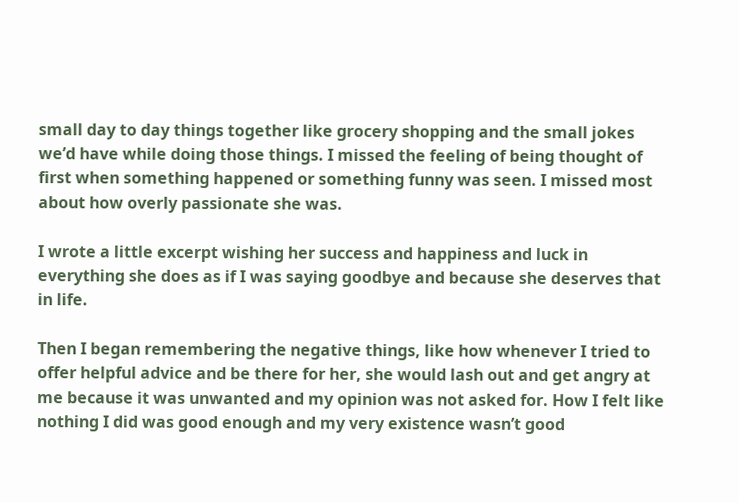small day to day things together like grocery shopping and the small jokes we’d have while doing those things. I missed the feeling of being thought of first when something happened or something funny was seen. I missed most about how overly passionate she was.

I wrote a little excerpt wishing her success and happiness and luck in everything she does as if I was saying goodbye and because she deserves that in life.

Then I began remembering the negative things, like how whenever I tried to offer helpful advice and be there for her, she would lash out and get angry at me because it was unwanted and my opinion was not asked for. How I felt like nothing I did was good enough and my very existence wasn’t good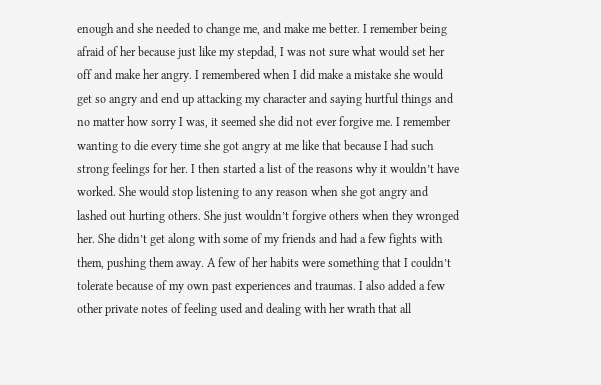enough and she needed to change me, and make me better. I remember being afraid of her because just like my stepdad, I was not sure what would set her off and make her angry. I remembered when I did make a mistake she would get so angry and end up attacking my character and saying hurtful things and no matter how sorry I was, it seemed she did not ever forgive me. I remember wanting to die every time she got angry at me like that because I had such strong feelings for her. I then started a list of the reasons why it wouldn’t have worked. She would stop listening to any reason when she got angry and lashed out hurting others. She just wouldn’t forgive others when they wronged her. She didn’t get along with some of my friends and had a few fights with them, pushing them away. A few of her habits were something that I couldn’t tolerate because of my own past experiences and traumas. I also added a few other private notes of feeling used and dealing with her wrath that all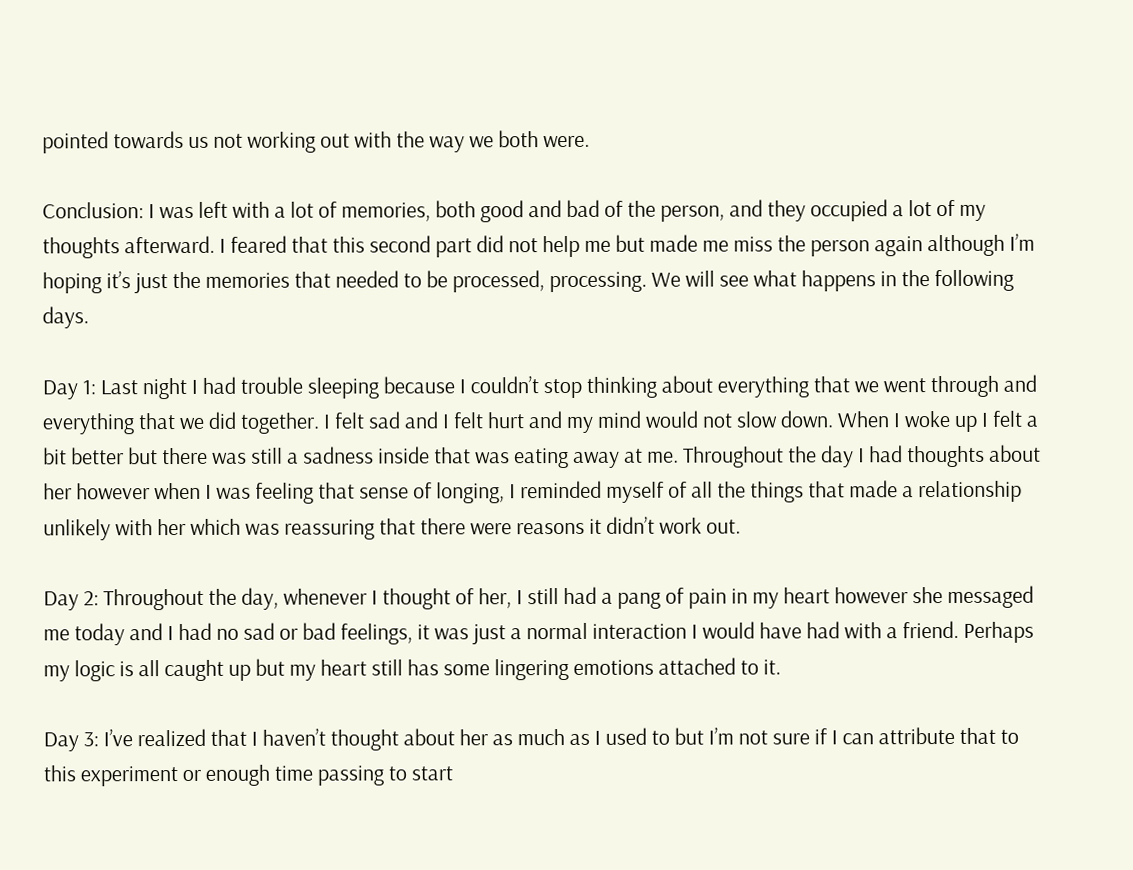pointed towards us not working out with the way we both were.

Conclusion: I was left with a lot of memories, both good and bad of the person, and they occupied a lot of my thoughts afterward. I feared that this second part did not help me but made me miss the person again although I’m hoping it’s just the memories that needed to be processed, processing. We will see what happens in the following days.

Day 1: Last night I had trouble sleeping because I couldn’t stop thinking about everything that we went through and everything that we did together. I felt sad and I felt hurt and my mind would not slow down. When I woke up I felt a bit better but there was still a sadness inside that was eating away at me. Throughout the day I had thoughts about her however when I was feeling that sense of longing, I reminded myself of all the things that made a relationship unlikely with her which was reassuring that there were reasons it didn’t work out.

Day 2: Throughout the day, whenever I thought of her, I still had a pang of pain in my heart however she messaged me today and I had no sad or bad feelings, it was just a normal interaction I would have had with a friend. Perhaps my logic is all caught up but my heart still has some lingering emotions attached to it.

Day 3: I’ve realized that I haven’t thought about her as much as I used to but I’m not sure if I can attribute that to this experiment or enough time passing to start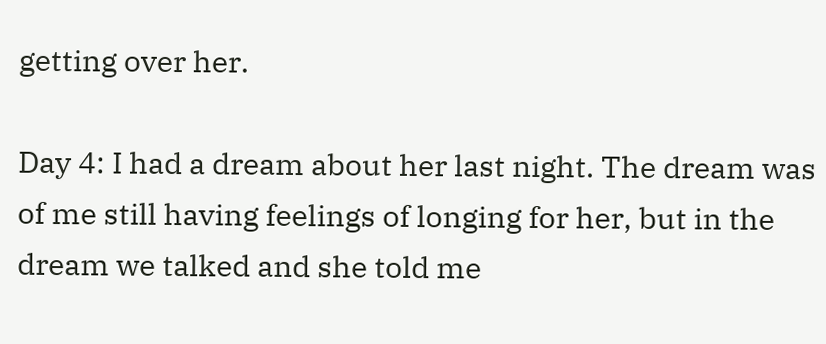getting over her.

Day 4: I had a dream about her last night. The dream was of me still having feelings of longing for her, but in the dream we talked and she told me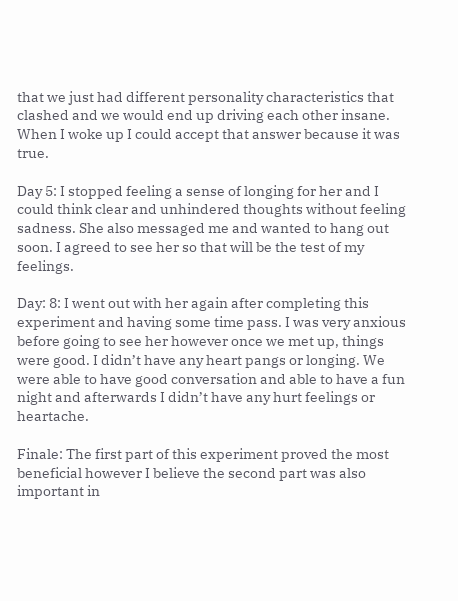that we just had different personality characteristics that clashed and we would end up driving each other insane. When I woke up I could accept that answer because it was true.

Day 5: I stopped feeling a sense of longing for her and I could think clear and unhindered thoughts without feeling sadness. She also messaged me and wanted to hang out soon. I agreed to see her so that will be the test of my feelings.

Day: 8: I went out with her again after completing this experiment and having some time pass. I was very anxious before going to see her however once we met up, things were good. I didn’t have any heart pangs or longing. We were able to have good conversation and able to have a fun night and afterwards I didn’t have any hurt feelings or heartache.

Finale: The first part of this experiment proved the most beneficial however I believe the second part was also important in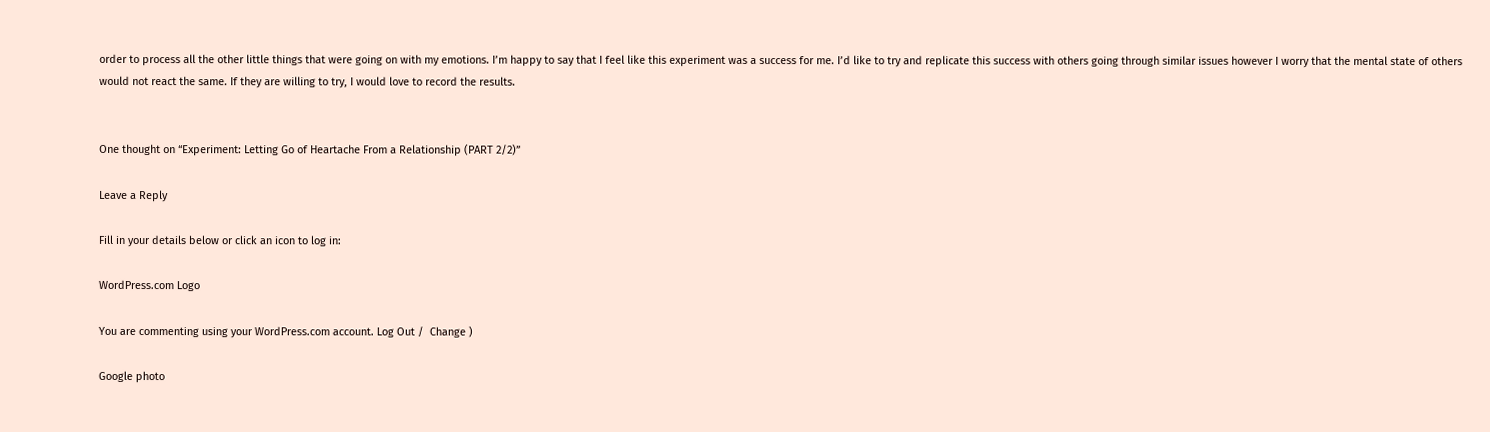order to process all the other little things that were going on with my emotions. I’m happy to say that I feel like this experiment was a success for me. I’d like to try and replicate this success with others going through similar issues however I worry that the mental state of others would not react the same. If they are willing to try, I would love to record the results.


One thought on “Experiment: Letting Go of Heartache From a Relationship (PART 2/2)”

Leave a Reply

Fill in your details below or click an icon to log in:

WordPress.com Logo

You are commenting using your WordPress.com account. Log Out /  Change )

Google photo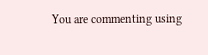You are commenting using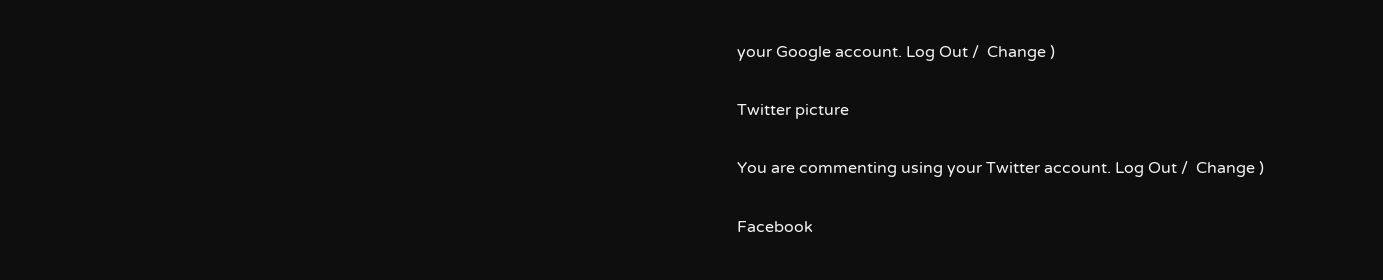your Google account. Log Out /  Change )

Twitter picture

You are commenting using your Twitter account. Log Out /  Change )

Facebook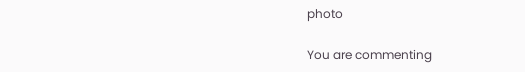photo

You are commenting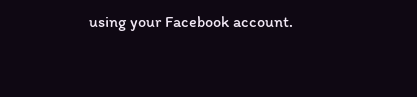using your Facebook account.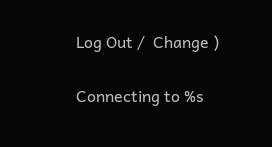Log Out /  Change )

Connecting to %s